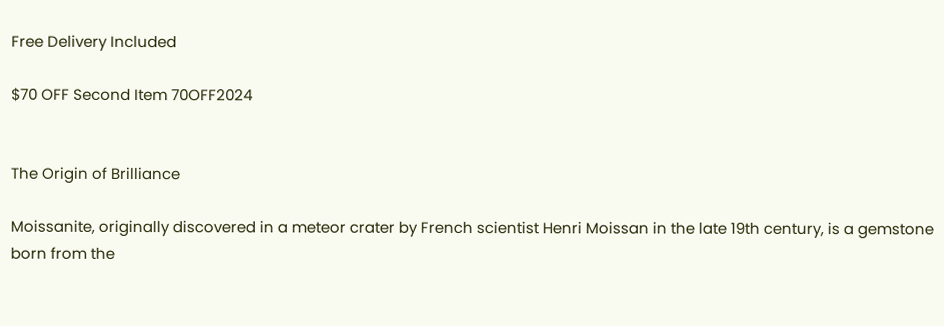Free Delivery Included

$70 OFF Second Item 70OFF2024


The Origin of Brilliance

Moissanite, originally discovered in a meteor crater by French scientist Henri Moissan in the late 19th century, is a gemstone born from the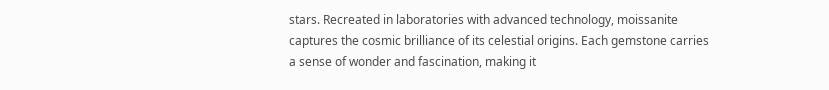stars. Recreated in laboratories with advanced technology, moissanite captures the cosmic brilliance of its celestial origins. Each gemstone carries a sense of wonder and fascination, making it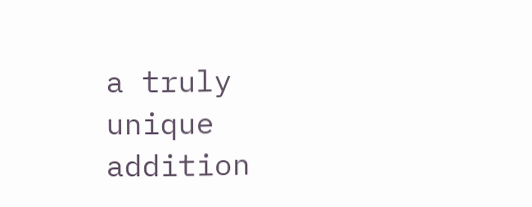a truly unique addition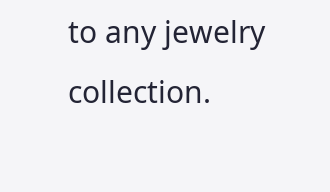to any jewelry collection.